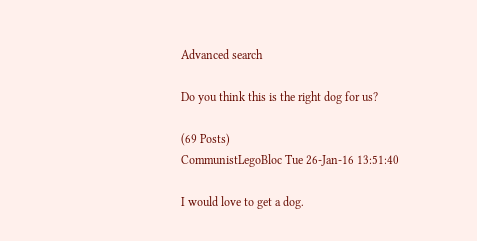Advanced search

Do you think this is the right dog for us?

(69 Posts)
CommunistLegoBloc Tue 26-Jan-16 13:51:40

I would love to get a dog.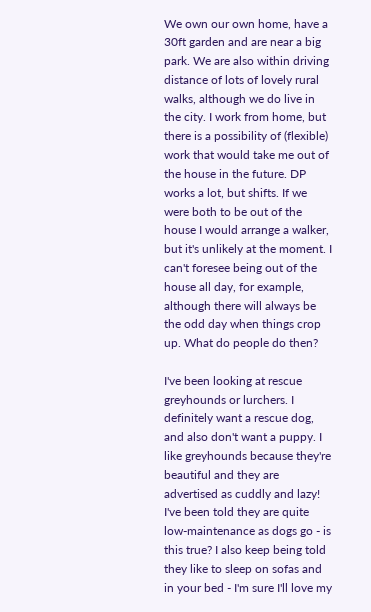We own our own home, have a 30ft garden and are near a big park. We are also within driving distance of lots of lovely rural walks, although we do live in the city. I work from home, but there is a possibility of (flexible) work that would take me out of the house in the future. DP works a lot, but shifts. If we were both to be out of the house I would arrange a walker, but it's unlikely at the moment. I can't foresee being out of the house all day, for example, although there will always be the odd day when things crop up. What do people do then?

I've been looking at rescue greyhounds or lurchers. I definitely want a rescue dog, and also don't want a puppy. I like greyhounds because they're beautiful and they are advertised as cuddly and lazy! I've been told they are quite low-maintenance as dogs go - is this true? I also keep being told they like to sleep on sofas and in your bed - I'm sure I'll love my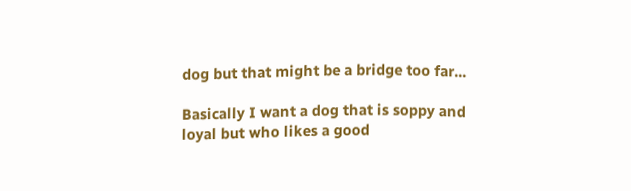dog but that might be a bridge too far...

Basically I want a dog that is soppy and loyal but who likes a good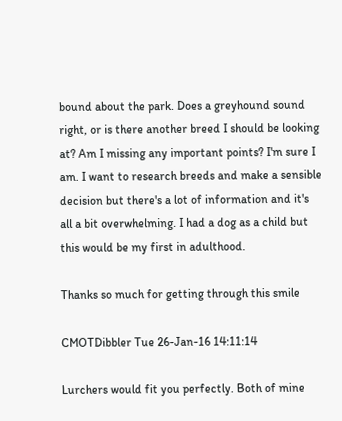bound about the park. Does a greyhound sound right, or is there another breed I should be looking at? Am I missing any important points? I'm sure I am. I want to research breeds and make a sensible decision but there's a lot of information and it's all a bit overwhelming. I had a dog as a child but this would be my first in adulthood.

Thanks so much for getting through this smile

CMOTDibbler Tue 26-Jan-16 14:11:14

Lurchers would fit you perfectly. Both of mine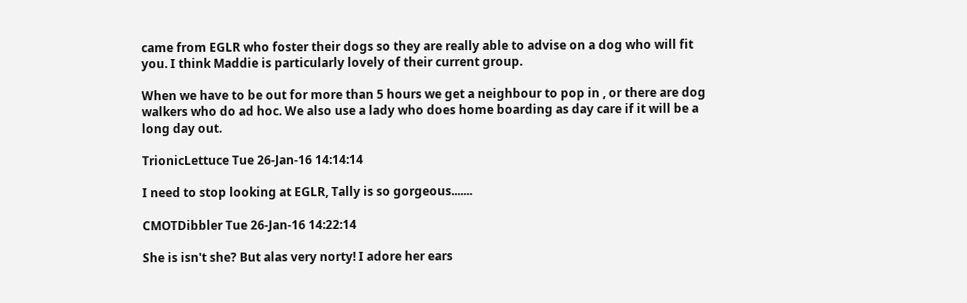came from EGLR who foster their dogs so they are really able to advise on a dog who will fit you. I think Maddie is particularly lovely of their current group.

When we have to be out for more than 5 hours we get a neighbour to pop in , or there are dog walkers who do ad hoc. We also use a lady who does home boarding as day care if it will be a long day out.

TrionicLettuce Tue 26-Jan-16 14:14:14

I need to stop looking at EGLR, Tally is so gorgeous.......

CMOTDibbler Tue 26-Jan-16 14:22:14

She is isn't she? But alas very norty! I adore her ears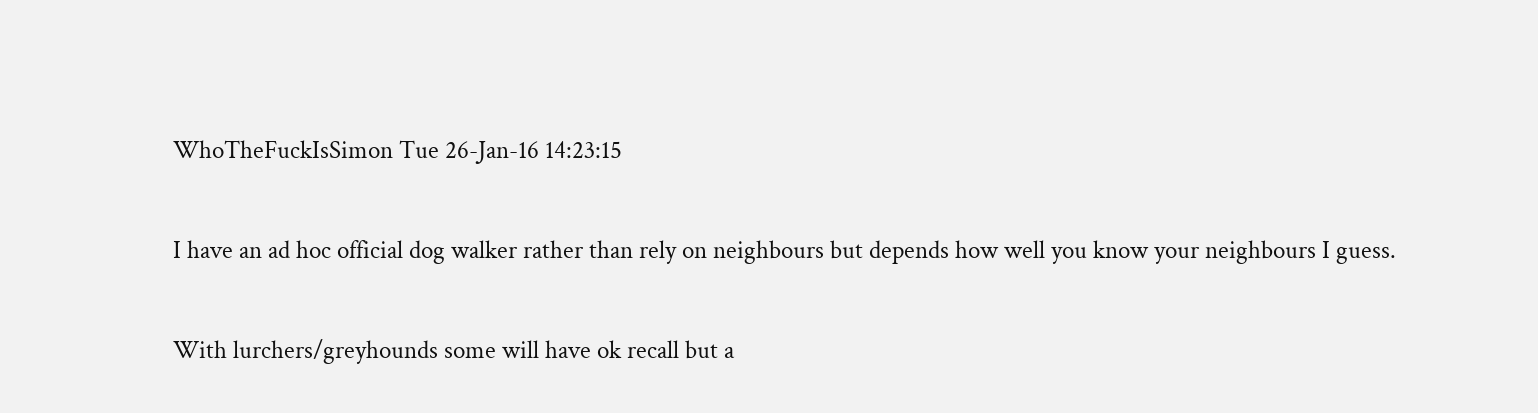WhoTheFuckIsSimon Tue 26-Jan-16 14:23:15

I have an ad hoc official dog walker rather than rely on neighbours but depends how well you know your neighbours I guess.

With lurchers/greyhounds some will have ok recall but a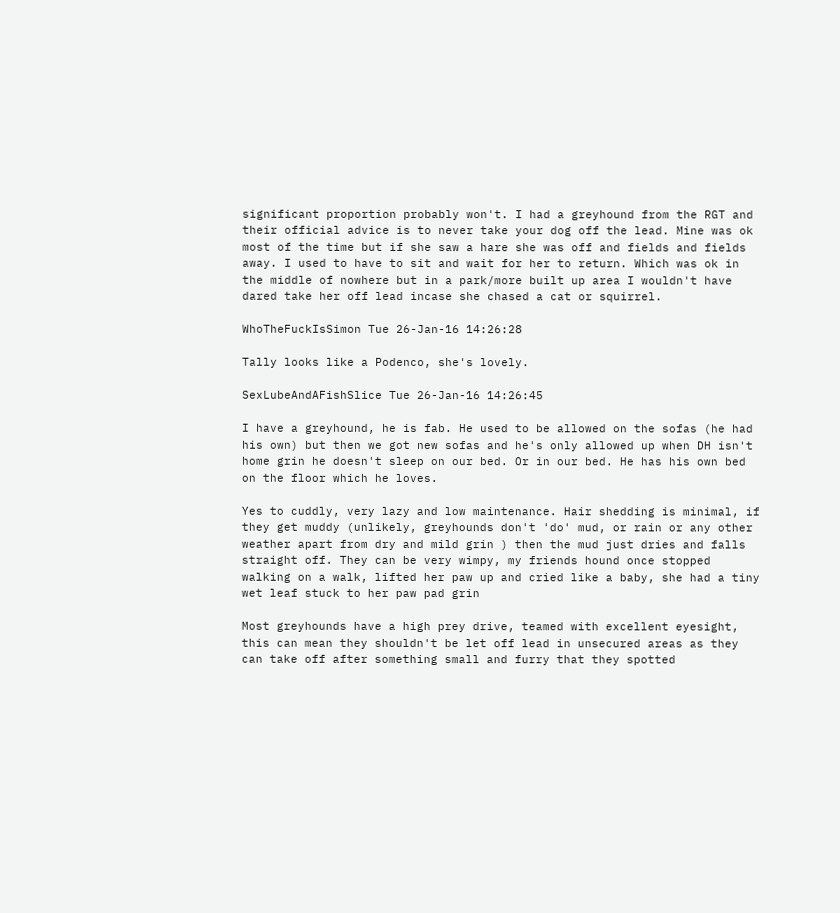significant proportion probably won't. I had a greyhound from the RGT and their official advice is to never take your dog off the lead. Mine was ok most of the time but if she saw a hare she was off and fields and fields away. I used to have to sit and wait for her to return. Which was ok in the middle of nowhere but in a park/more built up area I wouldn't have dared take her off lead incase she chased a cat or squirrel.

WhoTheFuckIsSimon Tue 26-Jan-16 14:26:28

Tally looks like a Podenco, she's lovely.

SexLubeAndAFishSlice Tue 26-Jan-16 14:26:45

I have a greyhound, he is fab. He used to be allowed on the sofas (he had his own) but then we got new sofas and he's only allowed up when DH isn't home grin he doesn't sleep on our bed. Or in our bed. He has his own bed on the floor which he loves.

Yes to cuddly, very lazy and low maintenance. Hair shedding is minimal, if they get muddy (unlikely, greyhounds don't 'do' mud, or rain or any other weather apart from dry and mild grin ) then the mud just dries and falls straight off. They can be very wimpy, my friends hound once stopped walking on a walk, lifted her paw up and cried like a baby, she had a tiny wet leaf stuck to her paw pad grin

Most greyhounds have a high prey drive, teamed with excellent eyesight, this can mean they shouldn't be let off lead in unsecured areas as they can take off after something small and furry that they spotted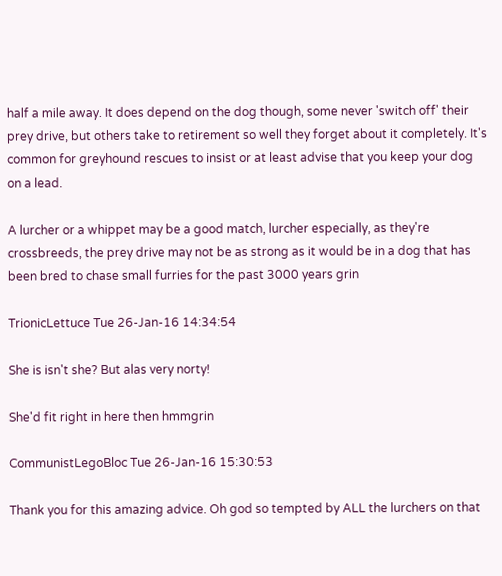half a mile away. It does depend on the dog though, some never 'switch off' their prey drive, but others take to retirement so well they forget about it completely. It's common for greyhound rescues to insist or at least advise that you keep your dog on a lead.

A lurcher or a whippet may be a good match, lurcher especially, as they're crossbreeds, the prey drive may not be as strong as it would be in a dog that has been bred to chase small furries for the past 3000 years grin

TrionicLettuce Tue 26-Jan-16 14:34:54

She is isn't she? But alas very norty!

She'd fit right in here then hmmgrin

CommunistLegoBloc Tue 26-Jan-16 15:30:53

Thank you for this amazing advice. Oh god so tempted by ALL the lurchers on that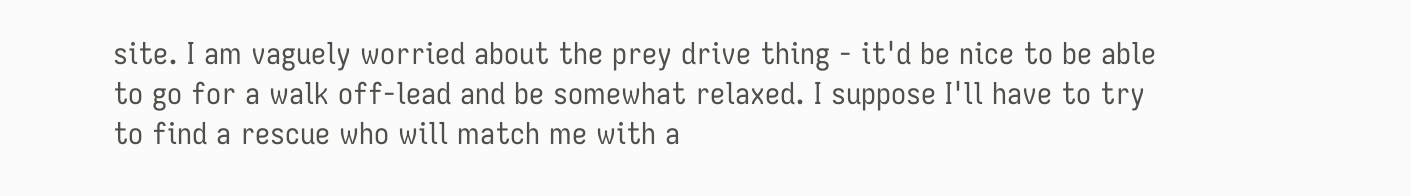site. I am vaguely worried about the prey drive thing - it'd be nice to be able to go for a walk off-lead and be somewhat relaxed. I suppose I'll have to try to find a rescue who will match me with a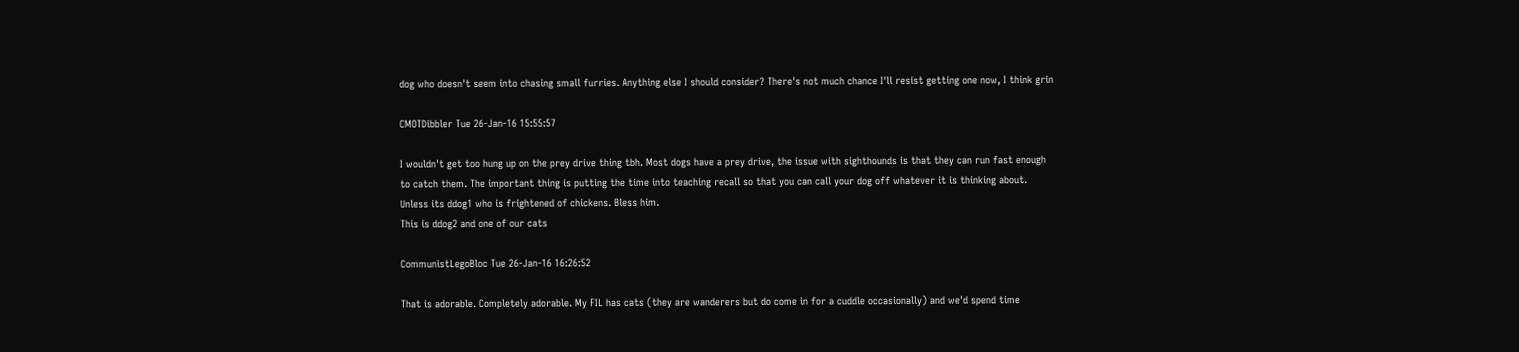dog who doesn't seem into chasing small furries. Anything else I should consider? There's not much chance I'll resist getting one now, I think grin

CMOTDibbler Tue 26-Jan-16 15:55:57

I wouldn't get too hung up on the prey drive thing tbh. Most dogs have a prey drive, the issue with sighthounds is that they can run fast enough to catch them. The important thing is putting the time into teaching recall so that you can call your dog off whatever it is thinking about. Unless its ddog1 who is frightened of chickens. Bless him.
This is ddog2 and one of our cats

CommunistLegoBloc Tue 26-Jan-16 16:26:52

That is adorable. Completely adorable. My FIL has cats (they are wanderers but do come in for a cuddle occasionally) and we'd spend time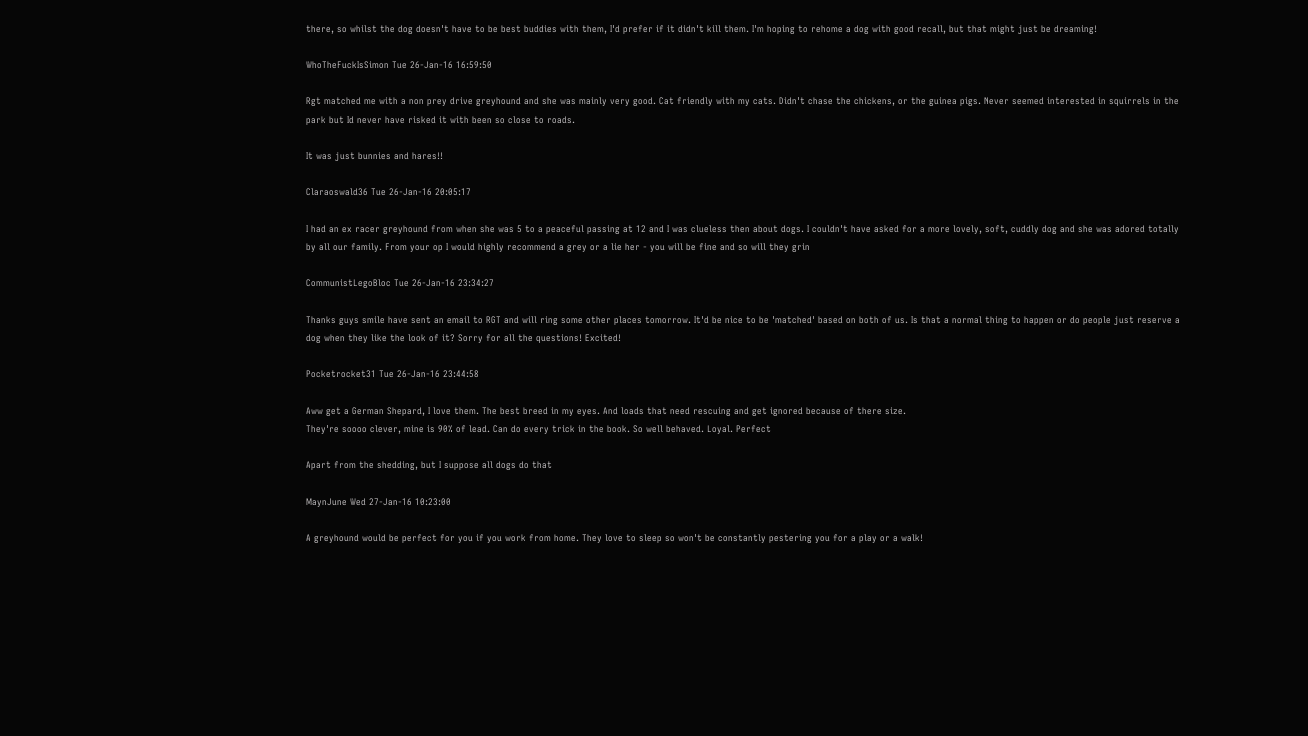there, so whilst the dog doesn't have to be best buddies with them, I'd prefer if it didn't kill them. I'm hoping to rehome a dog with good recall, but that might just be dreaming!

WhoTheFuckIsSimon Tue 26-Jan-16 16:59:50

Rgt matched me with a non prey drive greyhound and she was mainly very good. Cat friendly with my cats. Didn't chase the chickens, or the guinea pigs. Never seemed interested in squirrels in the park but Id never have risked it with been so close to roads.

It was just bunnies and hares!!

Claraoswald36 Tue 26-Jan-16 20:05:17

I had an ex racer greyhound from when she was 5 to a peaceful passing at 12 and I was clueless then about dogs. I couldn't have asked for a more lovely, soft, cuddly dog and she was adored totally by all our family. From your op I would highly recommend a grey or a lie her - you will be fine and so will they grin

CommunistLegoBloc Tue 26-Jan-16 23:34:27

Thanks guys smile have sent an email to RGT and will ring some other places tomorrow. It'd be nice to be 'matched' based on both of us. Is that a normal thing to happen or do people just reserve a dog when they like the look of it? Sorry for all the questions! Excited!

Pocketrocket31 Tue 26-Jan-16 23:44:58

Aww get a German Shepard, I love them. The best breed in my eyes. And loads that need rescuing and get ignored because of there size.
They're soooo clever, mine is 90% of lead. Can do every trick in the book. So well behaved. Loyal. Perfect

Apart from the shedding, but I suppose all dogs do that

MaynJune Wed 27-Jan-16 10:23:00

A greyhound would be perfect for you if you work from home. They love to sleep so won't be constantly pestering you for a play or a walk!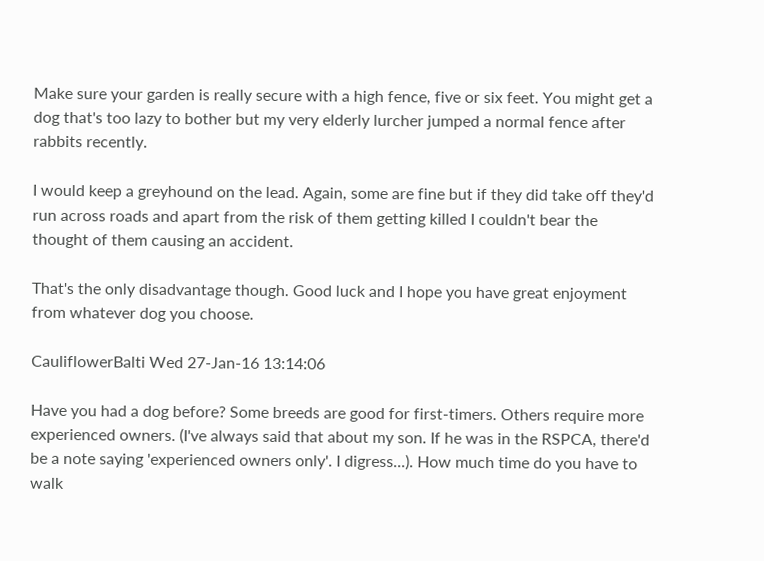Make sure your garden is really secure with a high fence, five or six feet. You might get a dog that's too lazy to bother but my very elderly lurcher jumped a normal fence after rabbits recently.

I would keep a greyhound on the lead. Again, some are fine but if they did take off they'd run across roads and apart from the risk of them getting killed I couldn't bear the thought of them causing an accident.

That's the only disadvantage though. Good luck and I hope you have great enjoyment from whatever dog you choose.

CauliflowerBalti Wed 27-Jan-16 13:14:06

Have you had a dog before? Some breeds are good for first-timers. Others require more experienced owners. (I've always said that about my son. If he was in the RSPCA, there'd be a note saying 'experienced owners only'. I digress...). How much time do you have to walk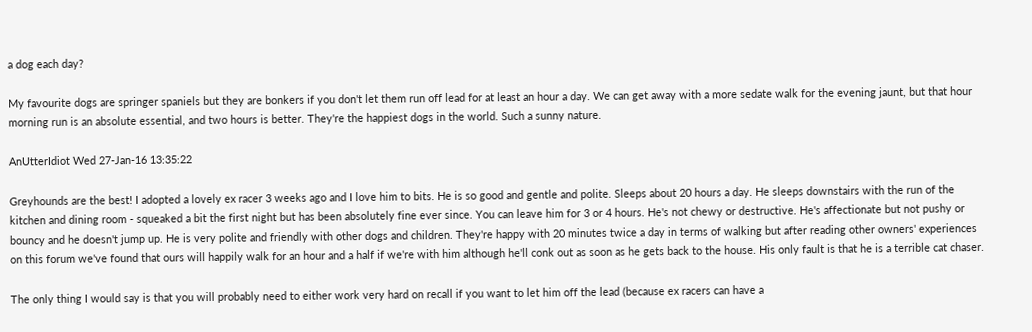a dog each day?

My favourite dogs are springer spaniels but they are bonkers if you don't let them run off lead for at least an hour a day. We can get away with a more sedate walk for the evening jaunt, but that hour morning run is an absolute essential, and two hours is better. They're the happiest dogs in the world. Such a sunny nature.

AnUtterIdiot Wed 27-Jan-16 13:35:22

Greyhounds are the best! I adopted a lovely ex racer 3 weeks ago and I love him to bits. He is so good and gentle and polite. Sleeps about 20 hours a day. He sleeps downstairs with the run of the kitchen and dining room - squeaked a bit the first night but has been absolutely fine ever since. You can leave him for 3 or 4 hours. He's not chewy or destructive. He's affectionate but not pushy or bouncy and he doesn't jump up. He is very polite and friendly with other dogs and children. They're happy with 20 minutes twice a day in terms of walking but after reading other owners' experiences on this forum we've found that ours will happily walk for an hour and a half if we're with him although he'll conk out as soon as he gets back to the house. His only fault is that he is a terrible cat chaser.

The only thing I would say is that you will probably need to either work very hard on recall if you want to let him off the lead (because ex racers can have a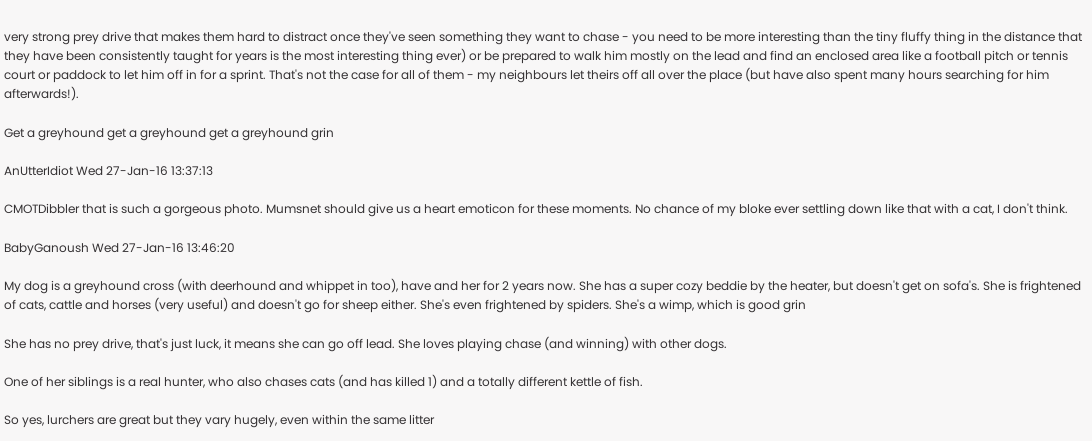very strong prey drive that makes them hard to distract once they've seen something they want to chase - you need to be more interesting than the tiny fluffy thing in the distance that they have been consistently taught for years is the most interesting thing ever) or be prepared to walk him mostly on the lead and find an enclosed area like a football pitch or tennis court or paddock to let him off in for a sprint. That's not the case for all of them - my neighbours let theirs off all over the place (but have also spent many hours searching for him afterwards!).

Get a greyhound get a greyhound get a greyhound grin

AnUtterIdiot Wed 27-Jan-16 13:37:13

CMOTDibbler that is such a gorgeous photo. Mumsnet should give us a heart emoticon for these moments. No chance of my bloke ever settling down like that with a cat, I don't think.

BabyGanoush Wed 27-Jan-16 13:46:20

My dog is a greyhound cross (with deerhound and whippet in too), have and her for 2 years now. She has a super cozy beddie by the heater, but doesn't get on sofa's. She is frightened of cats, cattle and horses (very useful) and doesn't go for sheep either. She's even frightened by spiders. She's a wimp, which is good grin

She has no prey drive, that's just luck, it means she can go off lead. She loves playing chase (and winning) with other dogs.

One of her siblings is a real hunter, who also chases cats (and has killed 1) and a totally different kettle of fish.

So yes, lurchers are great but they vary hugely, even within the same litter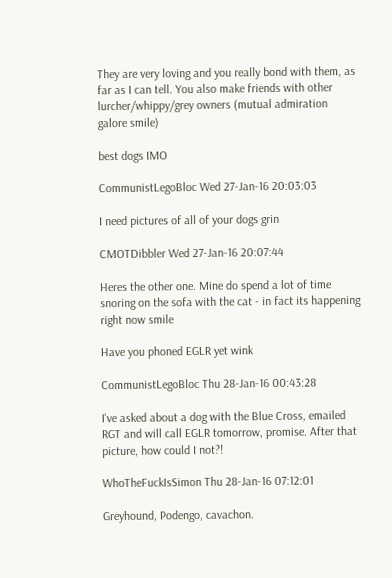They are very loving and you really bond with them, as far as I can tell. You also make friends with other lurcher/whippy/grey owners (mutual admiration galore smile)

best dogs IMO

CommunistLegoBloc Wed 27-Jan-16 20:03:03

I need pictures of all of your dogs grin

CMOTDibbler Wed 27-Jan-16 20:07:44

Heres the other one. Mine do spend a lot of time snoring on the sofa with the cat - in fact its happening right now smile

Have you phoned EGLR yet wink

CommunistLegoBloc Thu 28-Jan-16 00:43:28

I've asked about a dog with the Blue Cross, emailed RGT and will call EGLR tomorrow, promise. After that picture, how could I not?!

WhoTheFuckIsSimon Thu 28-Jan-16 07:12:01

Greyhound, Podengo, cavachon.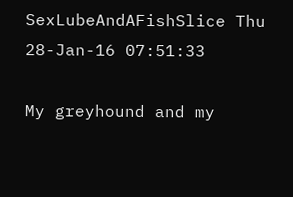SexLubeAndAFishSlice Thu 28-Jan-16 07:51:33

My greyhound and my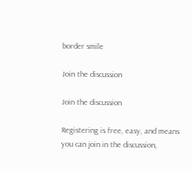border smile

Join the discussion

Join the discussion

Registering is free, easy, and means you can join in the discussion,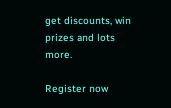get discounts, win prizes and lots more.

Register now